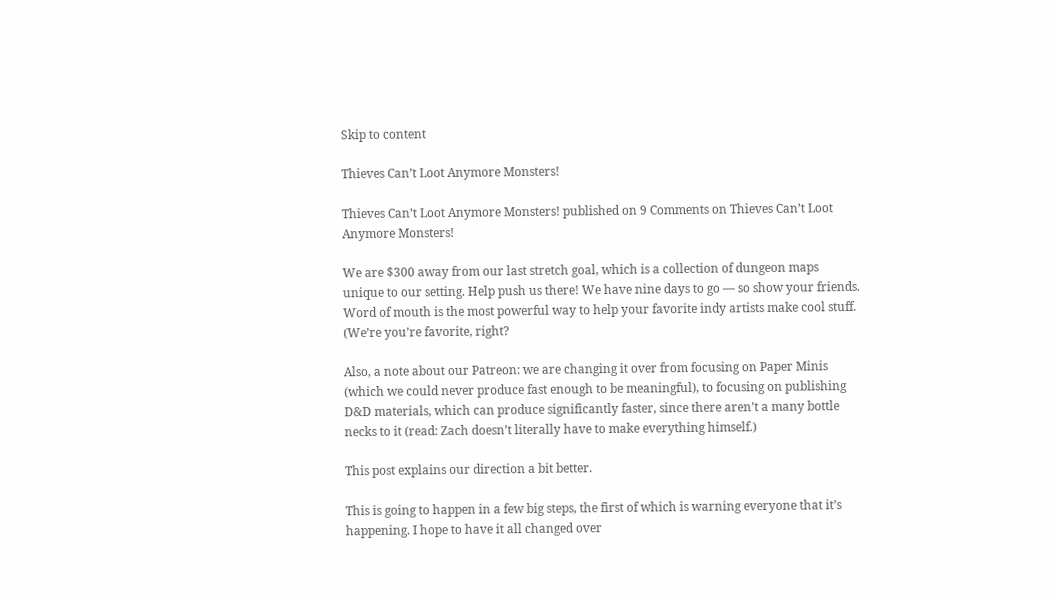Skip to content

Thieves Can’t Loot Anymore Monsters!

Thieves Can’t Loot Anymore Monsters! published on 9 Comments on Thieves Can’t Loot Anymore Monsters!

We are $300 away from our last stretch goal, which is a collection of dungeon maps unique to our setting. Help push us there! We have nine days to go — so show your friends. Word of mouth is the most powerful way to help your favorite indy artists make cool stuff. (We’re you’re favorite, right?

Also, a note about our Patreon: we are changing it over from focusing on Paper Minis (which we could never produce fast enough to be meaningful), to focusing on publishing D&D materials, which can produce significantly faster, since there aren’t a many bottle necks to it (read: Zach doesn’t literally have to make everything himself.)

This post explains our direction a bit better.

This is going to happen in a few big steps, the first of which is warning everyone that it’s happening. I hope to have it all changed over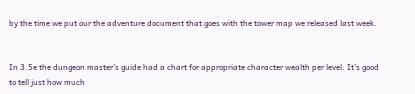by the time we put our the adventure document that goes with the tower map we released last week.


In 3.5e the dungeon master’s guide had a chart for appropriate character wealth per level. It’s good to tell just how much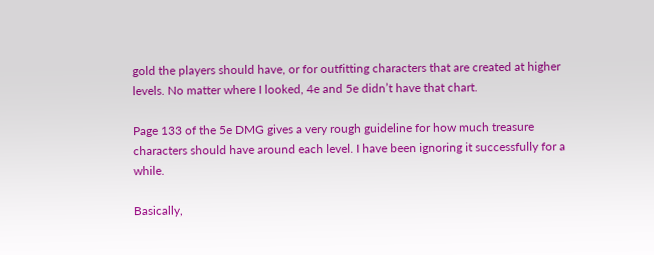gold the players should have, or for outfitting characters that are created at higher levels. No matter where I looked, 4e and 5e didn’t have that chart.

Page 133 of the 5e DMG gives a very rough guideline for how much treasure characters should have around each level. I have been ignoring it successfully for a while.

Basically,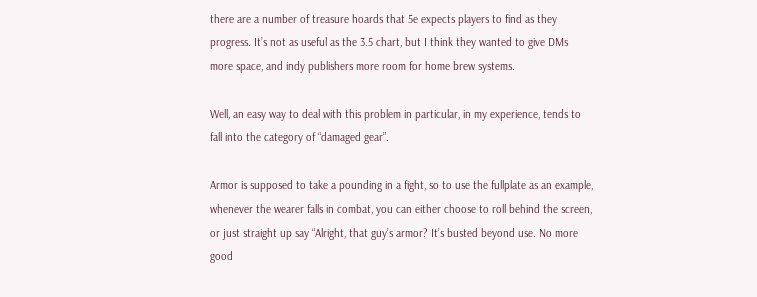there are a number of treasure hoards that 5e expects players to find as they progress. It’s not as useful as the 3.5 chart, but I think they wanted to give DMs more space, and indy publishers more room for home brew systems.

Well, an easy way to deal with this problem in particular, in my experience, tends to fall into the category of “damaged gear”.

Armor is supposed to take a pounding in a fight, so to use the fullplate as an example, whenever the wearer falls in combat, you can either choose to roll behind the screen, or just straight up say “Alright, that guy’s armor? It’s busted beyond use. No more good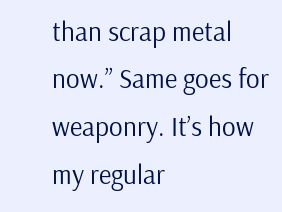than scrap metal now.” Same goes for weaponry. It’s how my regular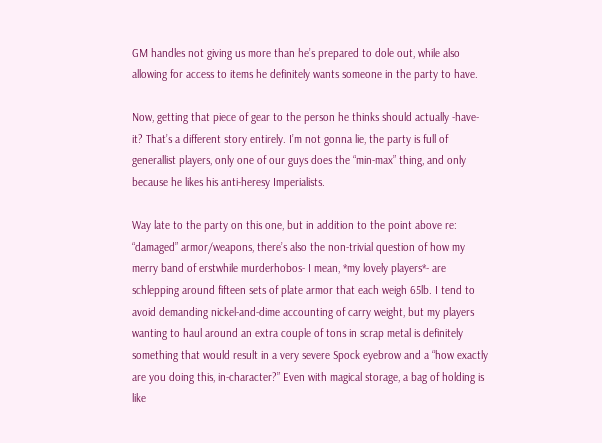GM handles not giving us more than he’s prepared to dole out, while also allowing for access to items he definitely wants someone in the party to have.

Now, getting that piece of gear to the person he thinks should actually -have- it? That’s a different story entirely. I’m not gonna lie, the party is full of generallist players, only one of our guys does the “min-max” thing, and only because he likes his anti-heresy Imperialists.

Way late to the party on this one, but in addition to the point above re: “damaged” armor/weapons, there’s also the non-trivial question of how my merry band of erstwhile murderhobos- I mean, *my lovely players*- are schlepping around fifteen sets of plate armor that each weigh 65lb. I tend to avoid demanding nickel-and-dime accounting of carry weight, but my players wanting to haul around an extra couple of tons in scrap metal is definitely something that would result in a very severe Spock eyebrow and a “how exactly are you doing this, in-character?” Even with magical storage, a bag of holding is like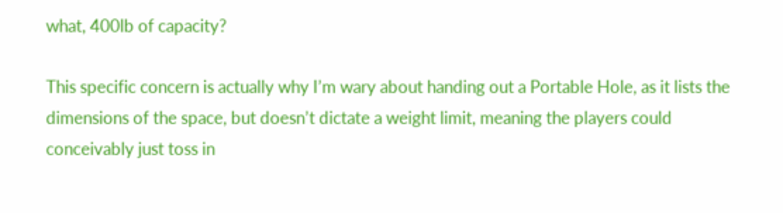what, 400lb of capacity?

This specific concern is actually why I’m wary about handing out a Portable Hole, as it lists the dimensions of the space, but doesn’t dictate a weight limit, meaning the players could conceivably just toss in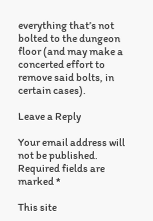everything that’s not bolted to the dungeon floor (and may make a concerted effort to remove said bolts, in certain cases).

Leave a Reply

Your email address will not be published. Required fields are marked *

This site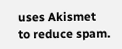uses Akismet to reduce spam.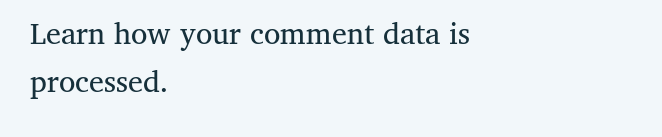Learn how your comment data is processed.